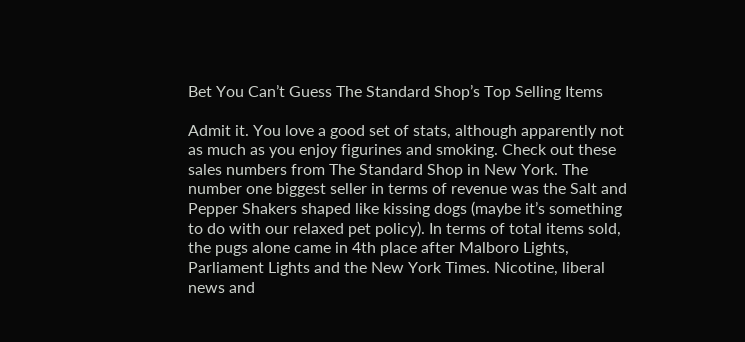Bet You Can’t Guess The Standard Shop’s Top Selling Items

Admit it. You love a good set of stats, although apparently not as much as you enjoy figurines and smoking. Check out these sales numbers from The Standard Shop in New York. The number one biggest seller in terms of revenue was the Salt and Pepper Shakers shaped like kissing dogs (maybe it’s something to do with our relaxed pet policy). In terms of total items sold, the pugs alone came in 4th place after Malboro Lights, Parliament Lights and the New York Times. Nicotine, liberal news and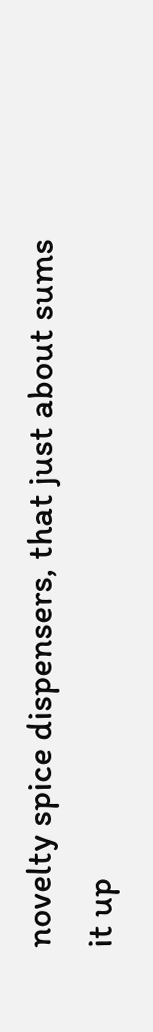novelty spice dispensers, that just about sums it up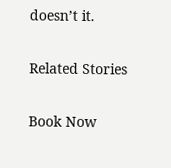doesn’t it.

Related Stories

Book Now